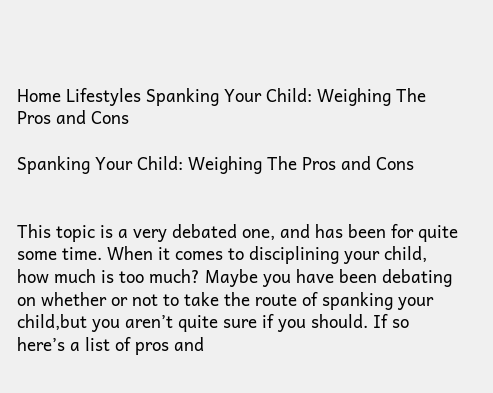Home Lifestyles Spanking Your Child: Weighing The Pros and Cons

Spanking Your Child: Weighing The Pros and Cons


This topic is a very debated one, and has been for quite some time. When it comes to disciplining your child, how much is too much? Maybe you have been debating on whether or not to take the route of spanking your child,but you aren’t quite sure if you should. If so here’s a list of pros and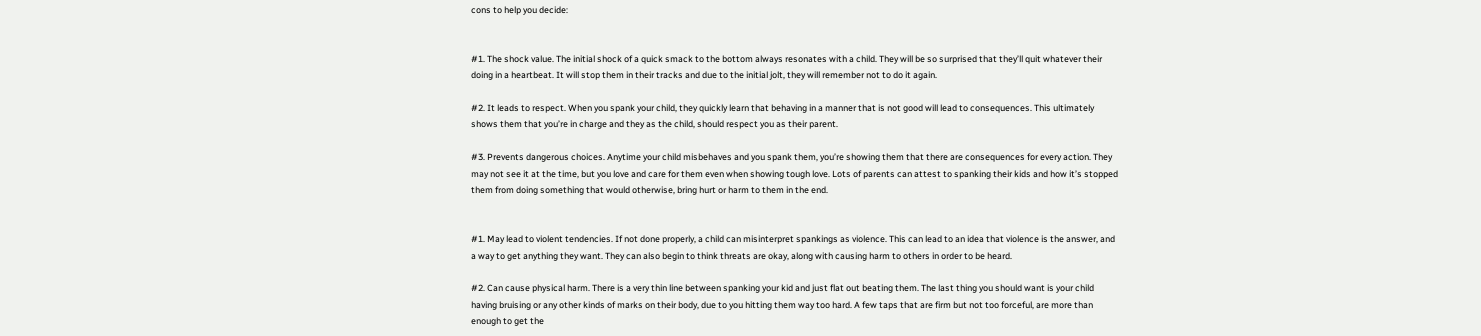cons to help you decide:


#1. The shock value. The initial shock of a quick smack to the bottom always resonates with a child. They will be so surprised that they’ll quit whatever their doing in a heartbeat. It will stop them in their tracks and due to the initial jolt, they will remember not to do it again.

#2. It leads to respect. When you spank your child, they quickly learn that behaving in a manner that is not good will lead to consequences. This ultimately shows them that you’re in charge and they as the child, should respect you as their parent.

#3. Prevents dangerous choices. Anytime your child misbehaves and you spank them, you’re showing them that there are consequences for every action. They may not see it at the time, but you love and care for them even when showing tough love. Lots of parents can attest to spanking their kids and how it’s stopped them from doing something that would otherwise, bring hurt or harm to them in the end.


#1. May lead to violent tendencies. If not done properly, a child can misinterpret spankings as violence. This can lead to an idea that violence is the answer, and a way to get anything they want. They can also begin to think threats are okay, along with causing harm to others in order to be heard.

#2. Can cause physical harm. There is a very thin line between spanking your kid and just flat out beating them. The last thing you should want is your child having bruising or any other kinds of marks on their body, due to you hitting them way too hard. A few taps that are firm but not too forceful, are more than enough to get the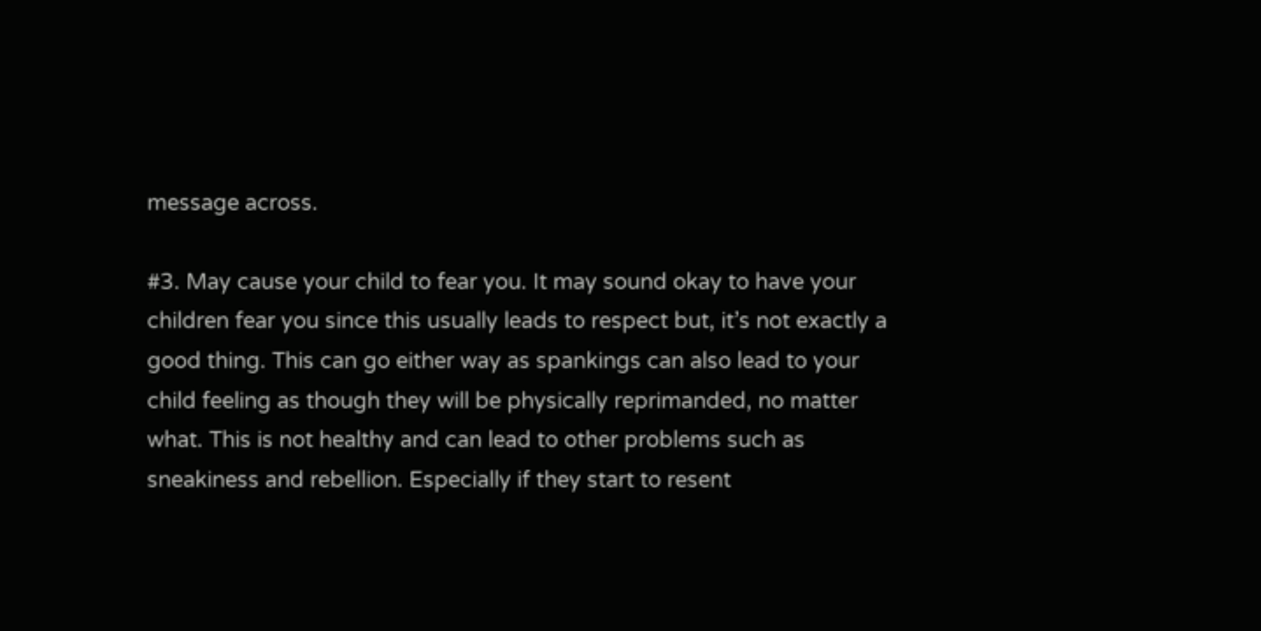message across.

#3. May cause your child to fear you. It may sound okay to have your children fear you since this usually leads to respect but, it’s not exactly a good thing. This can go either way as spankings can also lead to your child feeling as though they will be physically reprimanded, no matter what. This is not healthy and can lead to other problems such as sneakiness and rebellion. Especially if they start to resent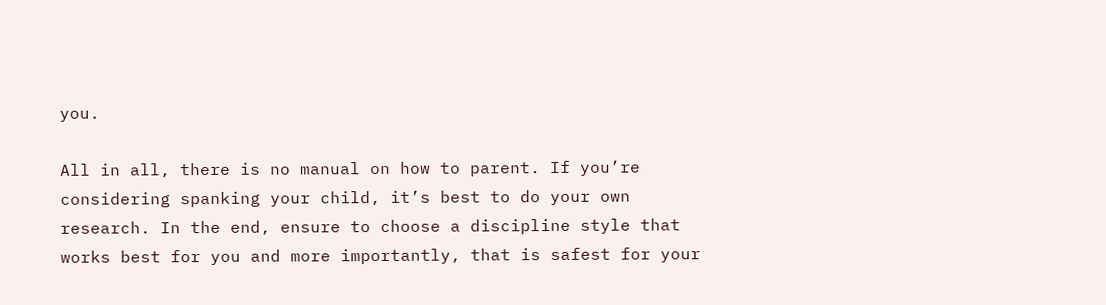you.

All in all, there is no manual on how to parent. If you’re considering spanking your child, it’s best to do your own research. In the end, ensure to choose a discipline style that works best for you and more importantly, that is safest for your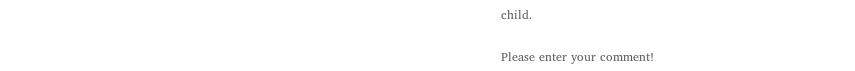child.


Please enter your comment!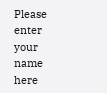Please enter your name here